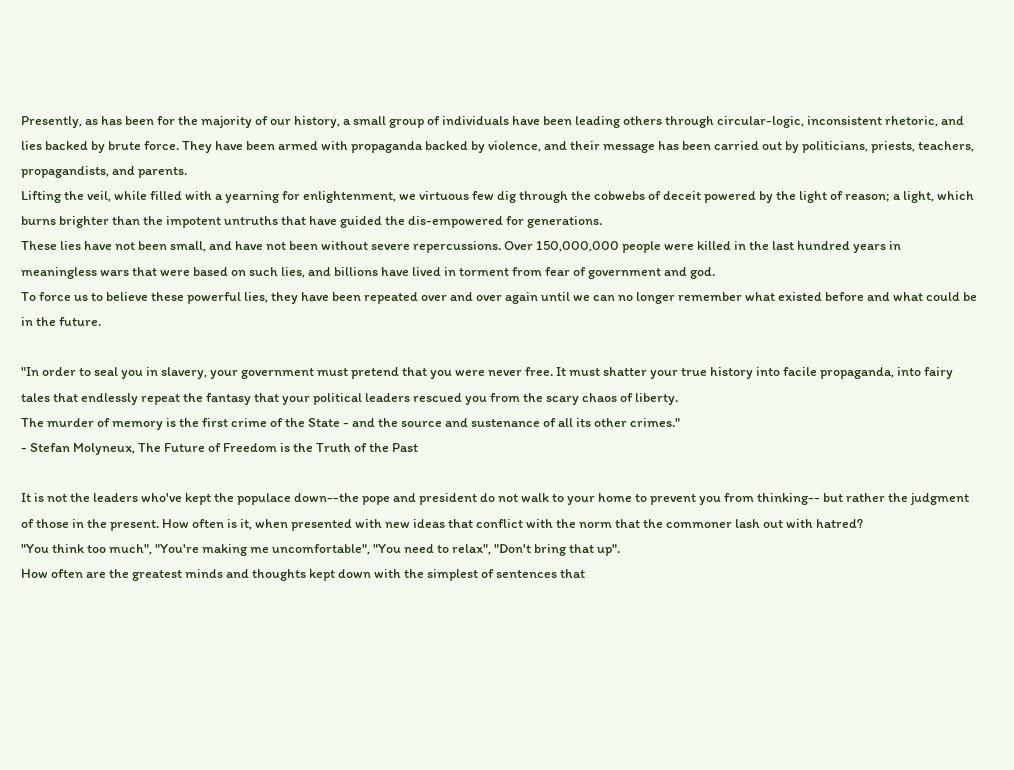Presently, as has been for the majority of our history, a small group of individuals have been leading others through circular-logic, inconsistent rhetoric, and lies backed by brute force. They have been armed with propaganda backed by violence, and their message has been carried out by politicians, priests, teachers, propagandists, and parents.
Lifting the veil, while filled with a yearning for enlightenment, we virtuous few dig through the cobwebs of deceit powered by the light of reason; a light, which burns brighter than the impotent untruths that have guided the dis-empowered for generations.
These lies have not been small, and have not been without severe repercussions. Over 150,000,000 people were killed in the last hundred years in meaningless wars that were based on such lies, and billions have lived in torment from fear of government and god.
To force us to believe these powerful lies, they have been repeated over and over again until we can no longer remember what existed before and what could be in the future.

"In order to seal you in slavery, your government must pretend that you were never free. It must shatter your true history into facile propaganda, into fairy tales that endlessly repeat the fantasy that your political leaders rescued you from the scary chaos of liberty.
The murder of memory is the first crime of the State - and the source and sustenance of all its other crimes."
- Stefan Molyneux, The Future of Freedom is the Truth of the Past

It is not the leaders who've kept the populace down--the pope and president do not walk to your home to prevent you from thinking-- but rather the judgment of those in the present. How often is it, when presented with new ideas that conflict with the norm that the commoner lash out with hatred?
"You think too much", "You're making me uncomfortable", "You need to relax", "Don't bring that up".
How often are the greatest minds and thoughts kept down with the simplest of sentences that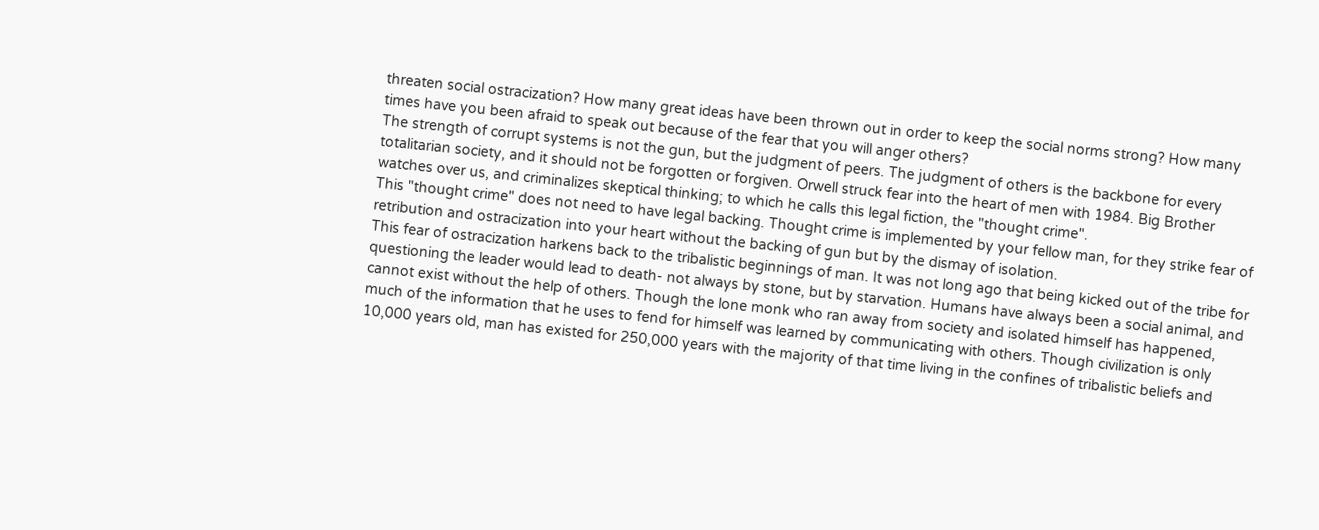threaten social ostracization? How many great ideas have been thrown out in order to keep the social norms strong? How many times have you been afraid to speak out because of the fear that you will anger others?
The strength of corrupt systems is not the gun, but the judgment of peers. The judgment of others is the backbone for every totalitarian society, and it should not be forgotten or forgiven. Orwell struck fear into the heart of men with 1984. Big Brother watches over us, and criminalizes skeptical thinking; to which he calls this legal fiction, the "thought crime".
This "thought crime" does not need to have legal backing. Thought crime is implemented by your fellow man, for they strike fear of retribution and ostracization into your heart without the backing of gun but by the dismay of isolation.
This fear of ostracization harkens back to the tribalistic beginnings of man. It was not long ago that being kicked out of the tribe for questioning the leader would lead to death- not always by stone, but by starvation. Humans have always been a social animal, and cannot exist without the help of others. Though the lone monk who ran away from society and isolated himself has happened, much of the information that he uses to fend for himself was learned by communicating with others. Though civilization is only 10,000 years old, man has existed for 250,000 years with the majority of that time living in the confines of tribalistic beliefs and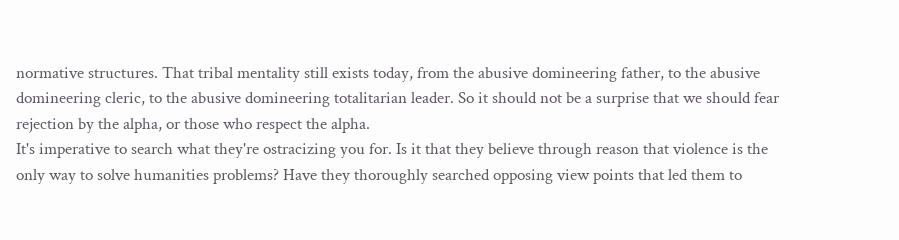normative structures. That tribal mentality still exists today, from the abusive domineering father, to the abusive domineering cleric, to the abusive domineering totalitarian leader. So it should not be a surprise that we should fear rejection by the alpha, or those who respect the alpha.
It's imperative to search what they're ostracizing you for. Is it that they believe through reason that violence is the only way to solve humanities problems? Have they thoroughly searched opposing view points that led them to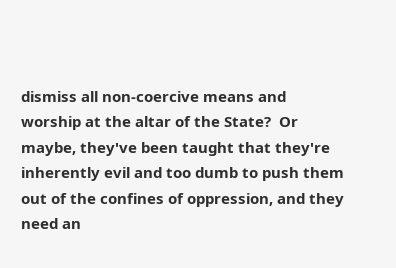dismiss all non-coercive means and worship at the altar of the State?  Or maybe, they've been taught that they're inherently evil and too dumb to push them out of the confines of oppression, and they need an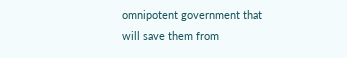omnipotent government that will save them from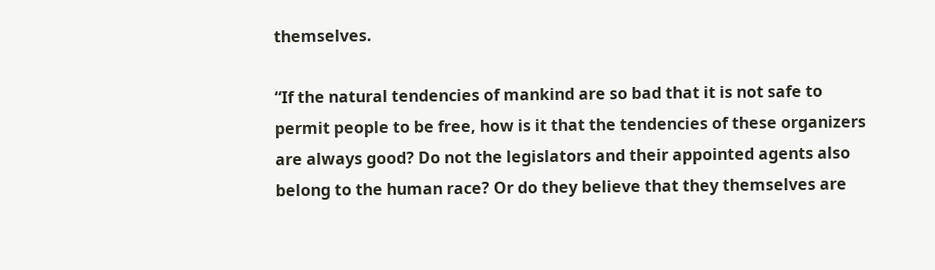themselves.

“If the natural tendencies of mankind are so bad that it is not safe to permit people to be free, how is it that the tendencies of these organizers are always good? Do not the legislators and their appointed agents also belong to the human race? Or do they believe that they themselves are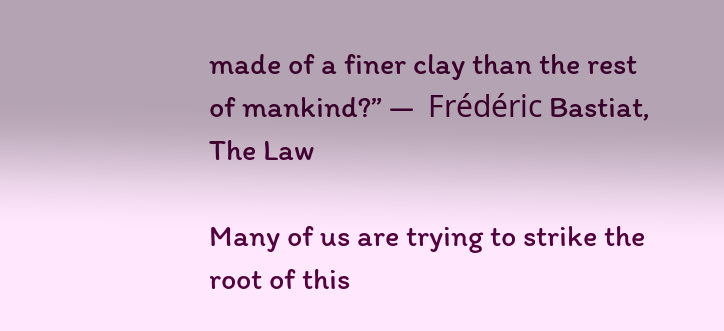made of a finer clay than the rest of mankind?” —  Frédéric Bastiat, The Law

Many of us are trying to strike the root of this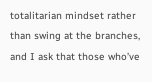totalitarian mindset rather than swing at the branches, and I ask that those who’ve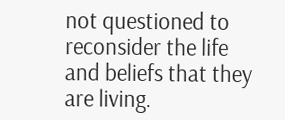not questioned to reconsider the life and beliefs that they are living.